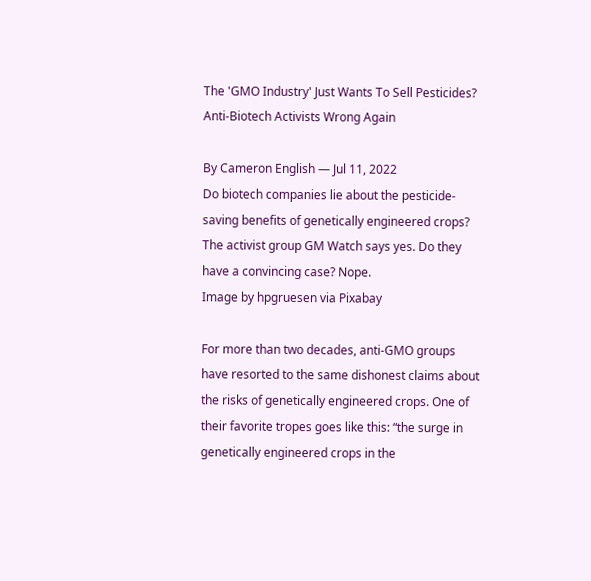The 'GMO Industry' Just Wants To Sell Pesticides? Anti-Biotech Activists Wrong Again

By Cameron English — Jul 11, 2022
Do biotech companies lie about the pesticide-saving benefits of genetically engineered crops? The activist group GM Watch says yes. Do they have a convincing case? Nope.
Image by hpgruesen via Pixabay

For more than two decades, anti-GMO groups have resorted to the same dishonest claims about the risks of genetically engineered crops. One of their favorite tropes goes like this: “the surge in genetically engineered crops in the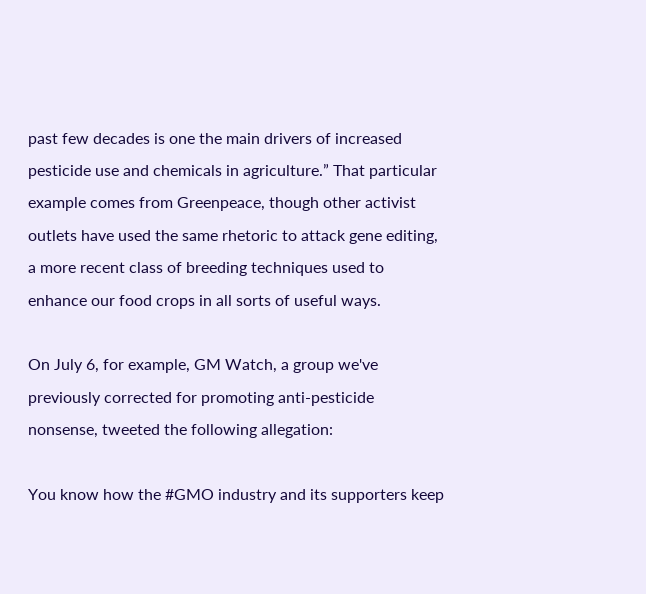past few decades is one the main drivers of increased pesticide use and chemicals in agriculture.” That particular example comes from Greenpeace, though other activist outlets have used the same rhetoric to attack gene editing, a more recent class of breeding techniques used to enhance our food crops in all sorts of useful ways.

On July 6, for example, GM Watch, a group we've previously corrected for promoting anti-pesticide nonsense, tweeted the following allegation:

You know how the #GMO industry and its supporters keep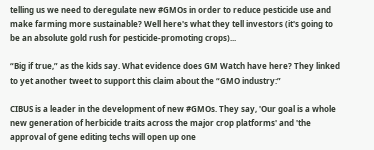telling us we need to deregulate new #GMOs in order to reduce pesticide use and make farming more sustainable? Well here's what they tell investors (it's going to be an absolute gold rush for pesticide-promoting crops)...

“Big if true,” as the kids say. What evidence does GM Watch have here? They linked to yet another tweet to support this claim about the “GMO industry:”

CIBUS is a leader in the development of new #GMOs. They say, 'Our goal is a whole new generation of herbicide traits across the major crop platforms' and 'the approval of gene editing techs will open up one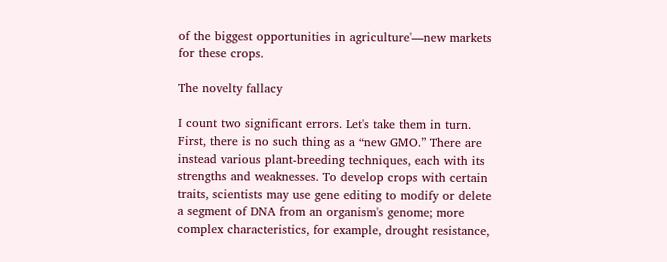of the biggest opportunities in agriculture'—new markets for these crops.

The novelty fallacy

I count two significant errors. Let's take them in turn. First, there is no such thing as a “new GMO.” There are instead various plant-breeding techniques, each with its strengths and weaknesses. To develop crops with certain traits, scientists may use gene editing to modify or delete a segment of DNA from an organism's genome; more complex characteristics, for example, drought resistance,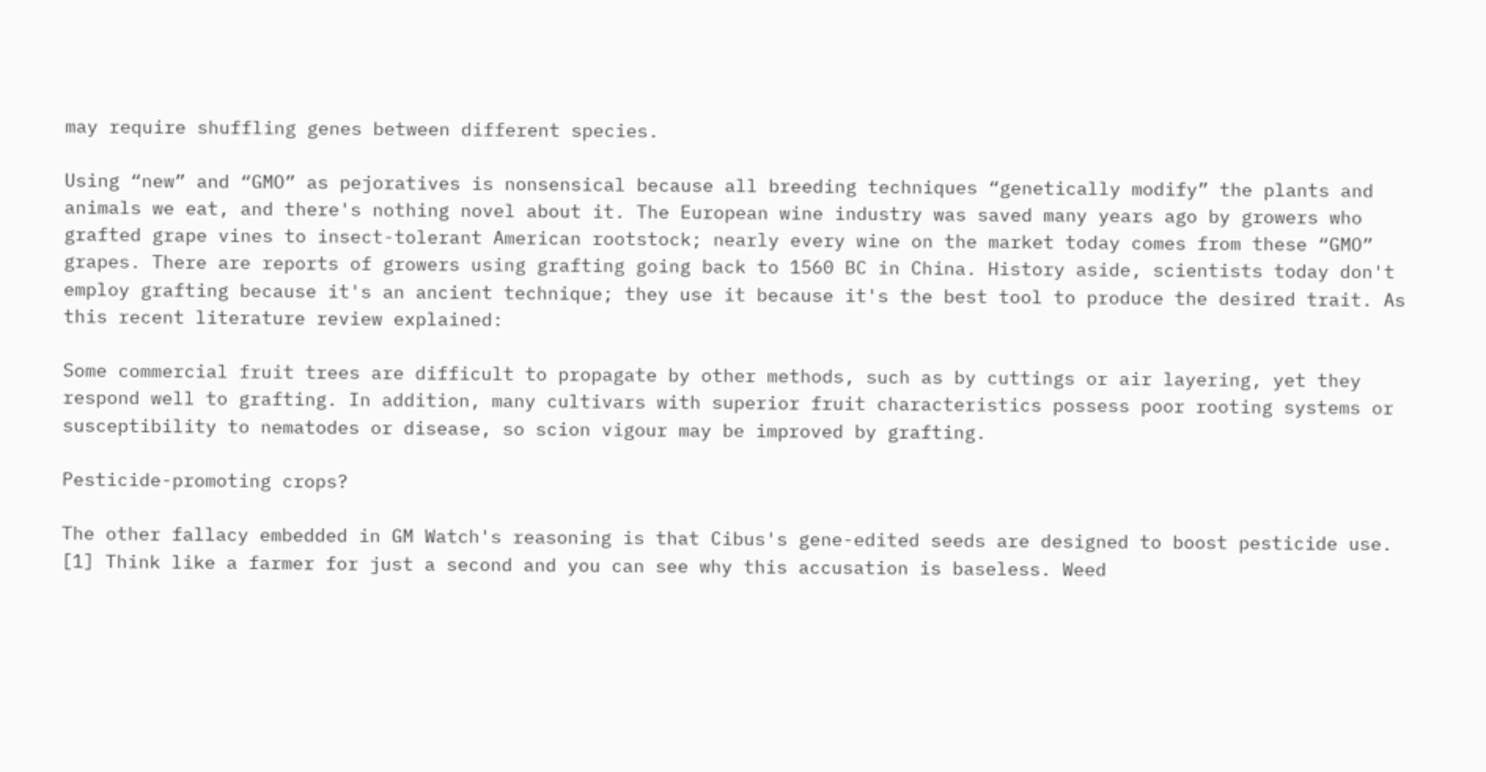may require shuffling genes between different species.

Using “new” and “GMO” as pejoratives is nonsensical because all breeding techniques “genetically modify” the plants and animals we eat, and there's nothing novel about it. The European wine industry was saved many years ago by growers who grafted grape vines to insect-tolerant American rootstock; nearly every wine on the market today comes from these “GMO” grapes. There are reports of growers using grafting going back to 1560 BC in China. History aside, scientists today don't employ grafting because it's an ancient technique; they use it because it's the best tool to produce the desired trait. As this recent literature review explained:

Some commercial fruit trees are difficult to propagate by other methods, such as by cuttings or air layering, yet they respond well to grafting. In addition, many cultivars with superior fruit characteristics possess poor rooting systems or susceptibility to nematodes or disease, so scion vigour may be improved by grafting.

Pesticide-promoting crops?

The other fallacy embedded in GM Watch's reasoning is that Cibus's gene-edited seeds are designed to boost pesticide use. [1] Think like a farmer for just a second and you can see why this accusation is baseless. Weed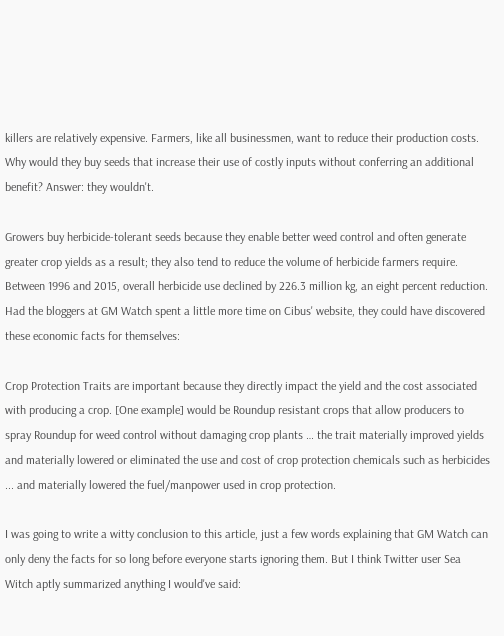killers are relatively expensive. Farmers, like all businessmen, want to reduce their production costs. Why would they buy seeds that increase their use of costly inputs without conferring an additional benefit? Answer: they wouldn't.

Growers buy herbicide-tolerant seeds because they enable better weed control and often generate greater crop yields as a result; they also tend to reduce the volume of herbicide farmers require. Between 1996 and 2015, overall herbicide use declined by 226.3 million kg, an eight percent reduction. Had the bloggers at GM Watch spent a little more time on Cibus' website, they could have discovered these economic facts for themselves:

Crop Protection Traits are important because they directly impact the yield and the cost associated with producing a crop. [One example] would be Roundup resistant crops that allow producers to spray Roundup for weed control without damaging crop plants … the trait materially improved yields and materially lowered or eliminated the use and cost of crop protection chemicals such as herbicides ... and materially lowered the fuel/manpower used in crop protection.

I was going to write a witty conclusion to this article, just a few words explaining that GM Watch can only deny the facts for so long before everyone starts ignoring them. But I think Twitter user Sea Witch aptly summarized anything I would've said: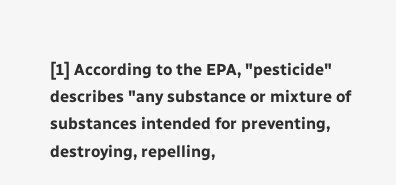[1] According to the EPA, "pesticide" describes "any substance or mixture of substances intended for preventing, destroying, repelling,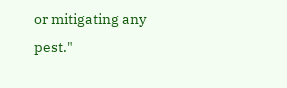or mitigating any pest."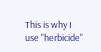This is why I use "herbicide"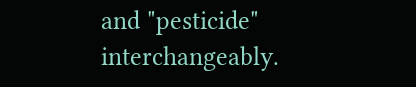and "pesticide" interchangeably.